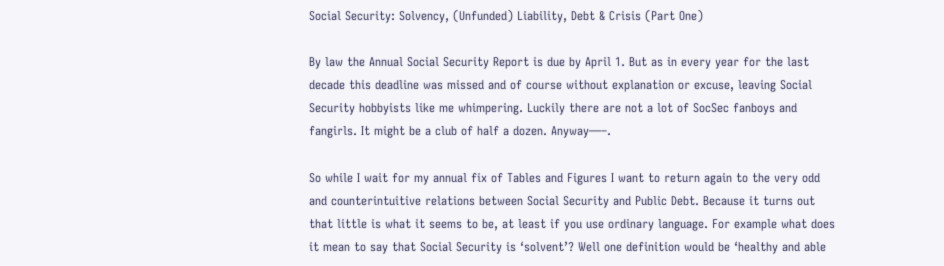Social Security: Solvency, (Unfunded) Liability, Debt & Crisis (Part One)

By law the Annual Social Security Report is due by April 1. But as in every year for the last decade this deadline was missed and of course without explanation or excuse, leaving Social Security hobbyists like me whimpering. Luckily there are not a lot of SocSec fanboys and fangirls. It might be a club of half a dozen. Anyway—–.

So while I wait for my annual fix of Tables and Figures I want to return again to the very odd and counterintuitive relations between Social Security and Public Debt. Because it turns out that little is what it seems to be, at least if you use ordinary language. For example what does it mean to say that Social Security is ‘solvent’? Well one definition would be ‘healthy and able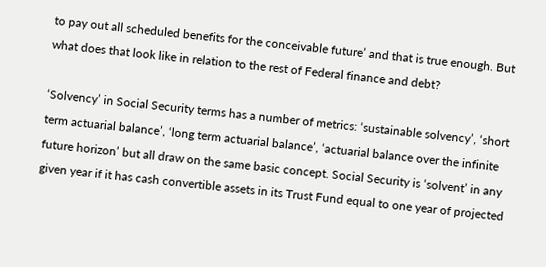to pay out all scheduled benefits for the conceivable future’ and that is true enough. But what does that look like in relation to the rest of Federal finance and debt?

‘Solvency’ in Social Security terms has a number of metrics: ‘sustainable solvency’, ‘short term actuarial balance’, ‘long term actuarial balance’, ‘actuarial balance over the infinite future horizon’ but all draw on the same basic concept. Social Security is ‘solvent’ in any given year if it has cash convertible assets in its Trust Fund equal to one year of projected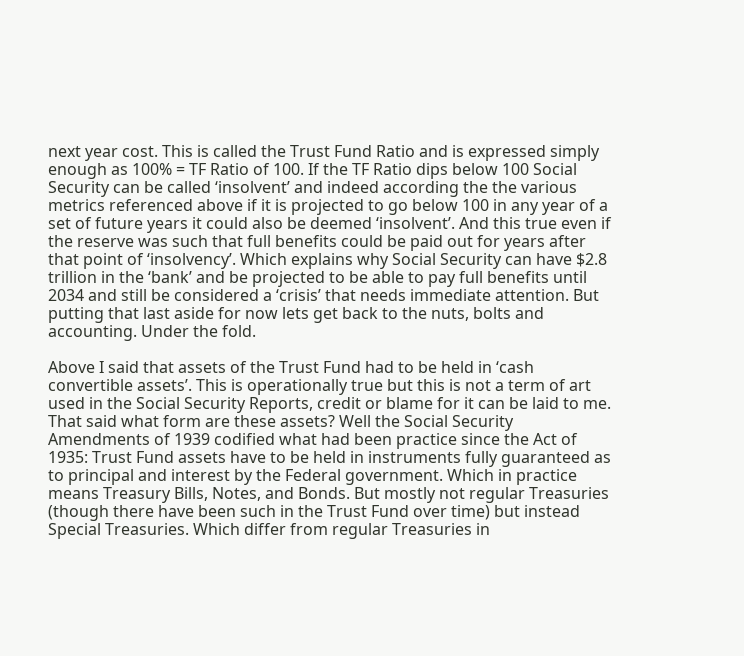next year cost. This is called the Trust Fund Ratio and is expressed simply enough as 100% = TF Ratio of 100. If the TF Ratio dips below 100 Social Security can be called ‘insolvent’ and indeed according the the various metrics referenced above if it is projected to go below 100 in any year of a set of future years it could also be deemed ‘insolvent’. And this true even if the reserve was such that full benefits could be paid out for years after that point of ‘insolvency’. Which explains why Social Security can have $2.8 trillion in the ‘bank’ and be projected to be able to pay full benefits until 2034 and still be considered a ‘crisis’ that needs immediate attention. But putting that last aside for now lets get back to the nuts, bolts and accounting. Under the fold.

Above I said that assets of the Trust Fund had to be held in ‘cash convertible assets’. This is operationally true but this is not a term of art used in the Social Security Reports, credit or blame for it can be laid to me. That said what form are these assets? Well the Social Security Amendments of 1939 codified what had been practice since the Act of 1935: Trust Fund assets have to be held in instruments fully guaranteed as to principal and interest by the Federal government. Which in practice means Treasury Bills, Notes, and Bonds. But mostly not regular Treasuries (though there have been such in the Trust Fund over time) but instead Special Treasuries. Which differ from regular Treasuries in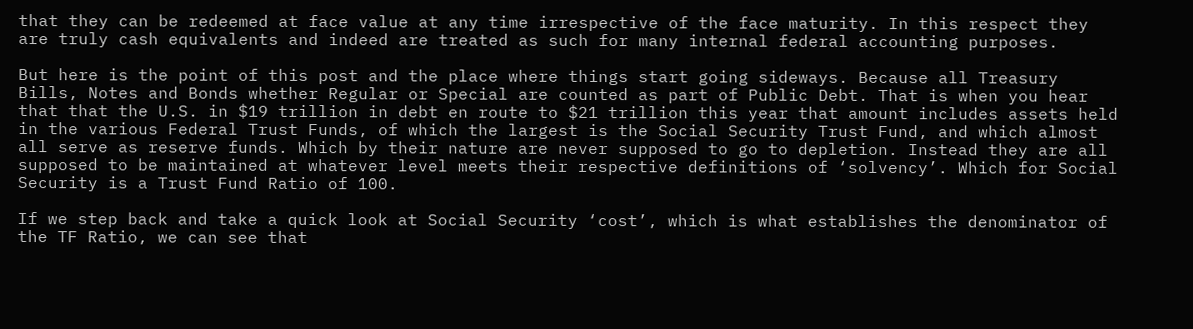that they can be redeemed at face value at any time irrespective of the face maturity. In this respect they are truly cash equivalents and indeed are treated as such for many internal federal accounting purposes.

But here is the point of this post and the place where things start going sideways. Because all Treasury Bills, Notes and Bonds whether Regular or Special are counted as part of Public Debt. That is when you hear that that the U.S. in $19 trillion in debt en route to $21 trillion this year that amount includes assets held in the various Federal Trust Funds, of which the largest is the Social Security Trust Fund, and which almost all serve as reserve funds. Which by their nature are never supposed to go to depletion. Instead they are all supposed to be maintained at whatever level meets their respective definitions of ‘solvency’. Which for Social Security is a Trust Fund Ratio of 100.

If we step back and take a quick look at Social Security ‘cost’, which is what establishes the denominator of the TF Ratio, we can see that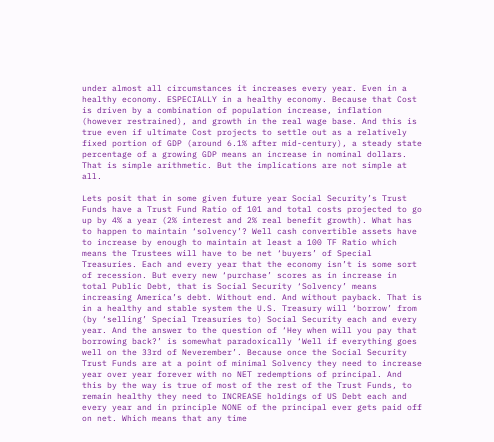under almost all circumstances it increases every year. Even in a healthy economy. ESPECIALLY in a healthy economy. Because that Cost is driven by a combination of population increase, inflation (however restrained), and growth in the real wage base. And this is true even if ultimate Cost projects to settle out as a relatively fixed portion of GDP (around 6.1% after mid-century), a steady state percentage of a growing GDP means an increase in nominal dollars. That is simple arithmetic. But the implications are not simple at all.

Lets posit that in some given future year Social Security’s Trust Funds have a Trust Fund Ratio of 101 and total costs projected to go up by 4% a year (2% interest and 2% real benefit growth). What has to happen to maintain ‘solvency’? Well cash convertible assets have to increase by enough to maintain at least a 100 TF Ratio which means the Trustees will have to be net ‘buyers’ of Special Treasuries. Each and every year that the economy isn’t is some sort of recession. But every new ‘purchase’ scores as in increase in total Public Debt, that is Social Security ‘Solvency’ means increasing America’s debt. Without end. And without payback. That is in a healthy and stable system the U.S. Treasury will ‘borrow’ from (by ‘selling’ Special Treasuries to) Social Security each and every year. And the answer to the question of ‘Hey when will you pay that borrowing back?’ is somewhat paradoxically ‘Well if everything goes well on the 33rd of Neverember’. Because once the Social Security Trust Funds are at a point of minimal Solvency they need to increase year over year forever with no NET redemptions of principal. And this by the way is true of most of the rest of the Trust Funds, to remain healthy they need to INCREASE holdings of US Debt each and every year and in principle NONE of the principal ever gets paid off on net. Which means that any time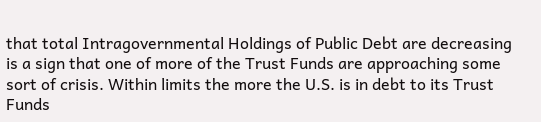that total Intragovernmental Holdings of Public Debt are decreasing is a sign that one of more of the Trust Funds are approaching some sort of crisis. Within limits the more the U.S. is in debt to its Trust Funds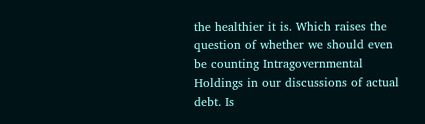the healthier it is. Which raises the question of whether we should even be counting Intragovernmental Holdings in our discussions of actual debt. Is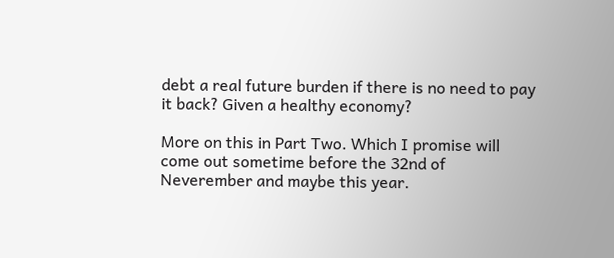debt a real future burden if there is no need to pay it back? Given a healthy economy?

More on this in Part Two. Which I promise will come out sometime before the 32nd of Neverember and maybe this year.